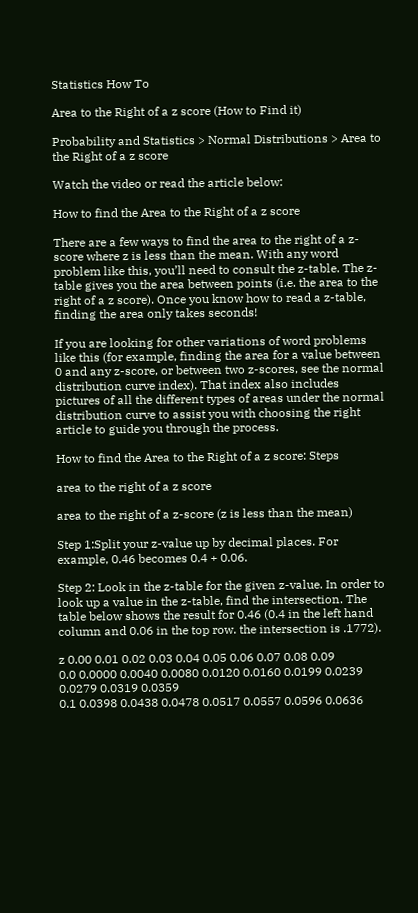Statistics How To

Area to the Right of a z score (How to Find it)

Probability and Statistics > Normal Distributions > Area to the Right of a z score

Watch the video or read the article below:

How to find the Area to the Right of a z score

There are a few ways to find the area to the right of a z-score where z is less than the mean. With any word problem like this, you’ll need to consult the z-table. The z-table gives you the area between points (i.e. the area to the right of a z score). Once you know how to read a z-table, finding the area only takes seconds!

If you are looking for other variations of word problems like this (for example, finding the area for a value between 0 and any z-score, or between two z-scores, see the normal distribution curve index). That index also includes pictures of all the different types of areas under the normal distribution curve to assist you with choosing the right article to guide you through the process.

How to find the Area to the Right of a z score: Steps

area to the right of a z score

area to the right of a z-score (z is less than the mean)

Step 1:Split your z-value up by decimal places. For example, 0.46 becomes 0.4 + 0.06.

Step 2: Look in the z-table for the given z-value. In order to look up a value in the z-table, find the intersection. The table below shows the result for 0.46 (0.4 in the left hand column and 0.06 in the top row. the intersection is .1772).

z 0.00 0.01 0.02 0.03 0.04 0.05 0.06 0.07 0.08 0.09
0.0 0.0000 0.0040 0.0080 0.0120 0.0160 0.0199 0.0239 0.0279 0.0319 0.0359
0.1 0.0398 0.0438 0.0478 0.0517 0.0557 0.0596 0.0636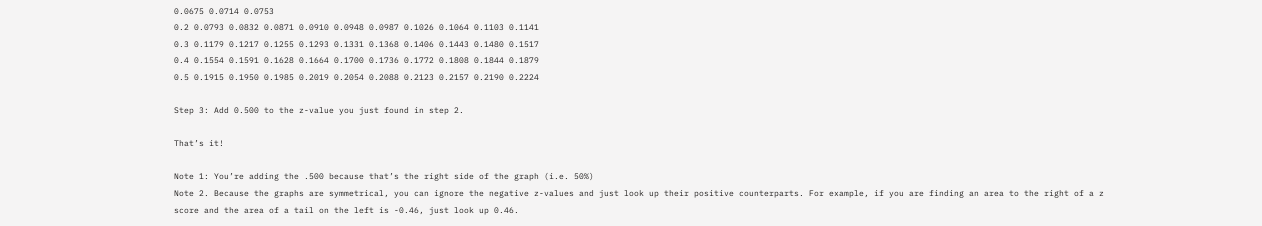0.0675 0.0714 0.0753
0.2 0.0793 0.0832 0.0871 0.0910 0.0948 0.0987 0.1026 0.1064 0.1103 0.1141
0.3 0.1179 0.1217 0.1255 0.1293 0.1331 0.1368 0.1406 0.1443 0.1480 0.1517
0.4 0.1554 0.1591 0.1628 0.1664 0.1700 0.1736 0.1772 0.1808 0.1844 0.1879
0.5 0.1915 0.1950 0.1985 0.2019 0.2054 0.2088 0.2123 0.2157 0.2190 0.2224

Step 3: Add 0.500 to the z-value you just found in step 2.

That’s it!

Note 1: You’re adding the .500 because that’s the right side of the graph (i.e. 50%)
Note 2. Because the graphs are symmetrical, you can ignore the negative z-values and just look up their positive counterparts. For example, if you are finding an area to the right of a z score and the area of a tail on the left is -0.46, just look up 0.46.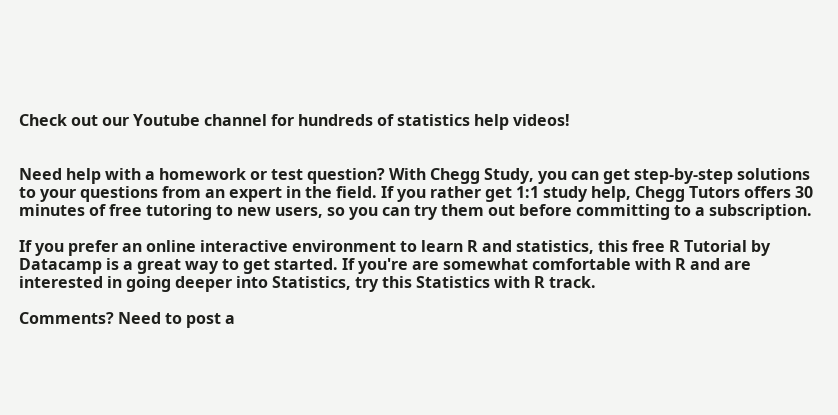Check out our Youtube channel for hundreds of statistics help videos!


Need help with a homework or test question? With Chegg Study, you can get step-by-step solutions to your questions from an expert in the field. If you rather get 1:1 study help, Chegg Tutors offers 30 minutes of free tutoring to new users, so you can try them out before committing to a subscription.

If you prefer an online interactive environment to learn R and statistics, this free R Tutorial by Datacamp is a great way to get started. If you're are somewhat comfortable with R and are interested in going deeper into Statistics, try this Statistics with R track.

Comments? Need to post a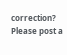correction? Please post a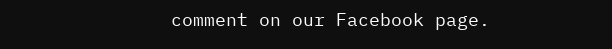comment on our Facebook page.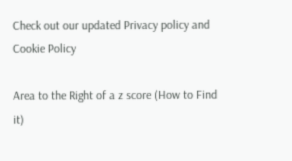Check out our updated Privacy policy and Cookie Policy

Area to the Right of a z score (How to Find it)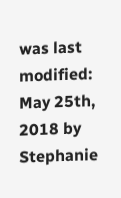was last modified: May 25th, 2018 by Stephanie